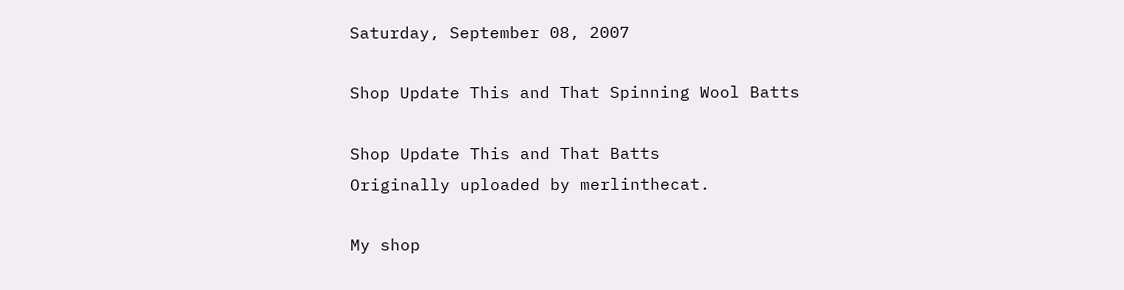Saturday, September 08, 2007

Shop Update This and That Spinning Wool Batts

Shop Update This and That Batts
Originally uploaded by merlinthecat.

My shop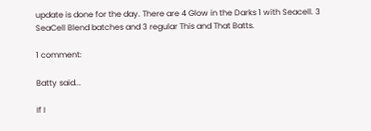update is done for the day. There are 4 Glow in the Darks 1 with Seacell. 3 SeaCell Blend batches and 3 regular This and That Batts.

1 comment:

Batty said...

If I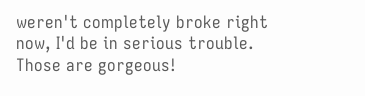weren't completely broke right now, I'd be in serious trouble. Those are gorgeous!